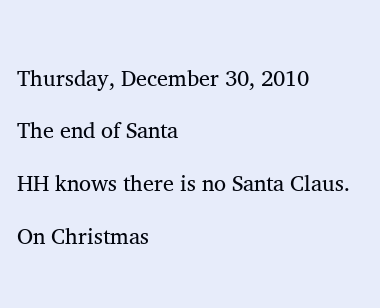Thursday, December 30, 2010

The end of Santa

HH knows there is no Santa Claus.

On Christmas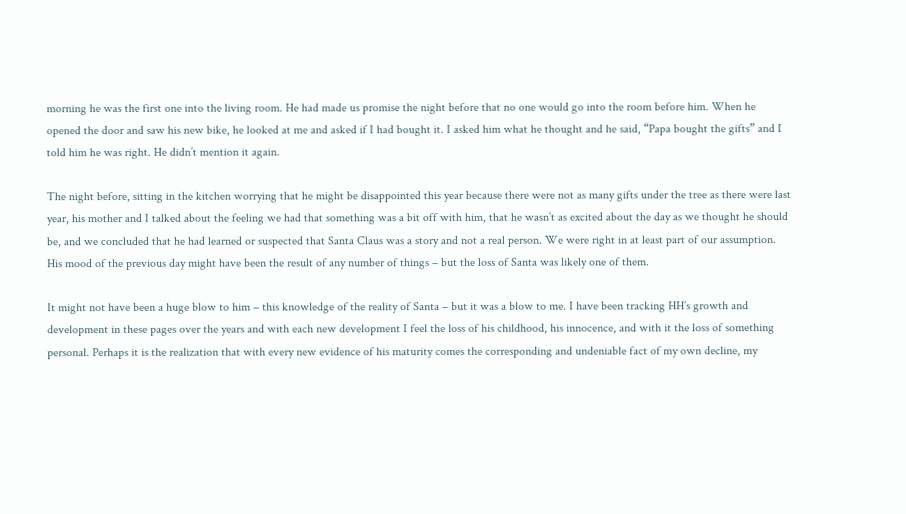morning he was the first one into the living room. He had made us promise the night before that no one would go into the room before him. When he opened the door and saw his new bike, he looked at me and asked if I had bought it. I asked him what he thought and he said, “Papa bought the gifts” and I told him he was right. He didn’t mention it again.

The night before, sitting in the kitchen worrying that he might be disappointed this year because there were not as many gifts under the tree as there were last year, his mother and I talked about the feeling we had that something was a bit off with him, that he wasn’t as excited about the day as we thought he should be, and we concluded that he had learned or suspected that Santa Claus was a story and not a real person. We were right in at least part of our assumption. His mood of the previous day might have been the result of any number of things – but the loss of Santa was likely one of them.

It might not have been a huge blow to him – this knowledge of the reality of Santa – but it was a blow to me. I have been tracking HH’s growth and development in these pages over the years and with each new development I feel the loss of his childhood, his innocence, and with it the loss of something personal. Perhaps it is the realization that with every new evidence of his maturity comes the corresponding and undeniable fact of my own decline, my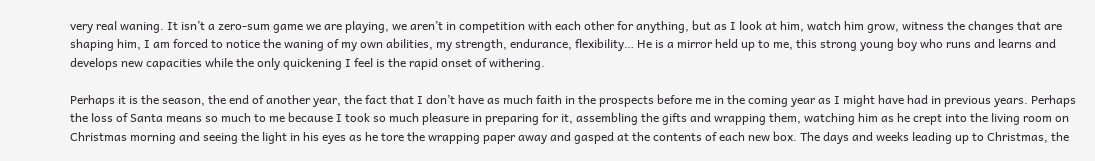very real waning. It isn’t a zero-sum game we are playing, we aren’t in competition with each other for anything, but as I look at him, watch him grow, witness the changes that are shaping him, I am forced to notice the waning of my own abilities, my strength, endurance, flexibility… He is a mirror held up to me, this strong young boy who runs and learns and develops new capacities while the only quickening I feel is the rapid onset of withering.

Perhaps it is the season, the end of another year, the fact that I don’t have as much faith in the prospects before me in the coming year as I might have had in previous years. Perhaps the loss of Santa means so much to me because I took so much pleasure in preparing for it, assembling the gifts and wrapping them, watching him as he crept into the living room on Christmas morning and seeing the light in his eyes as he tore the wrapping paper away and gasped at the contents of each new box. The days and weeks leading up to Christmas, the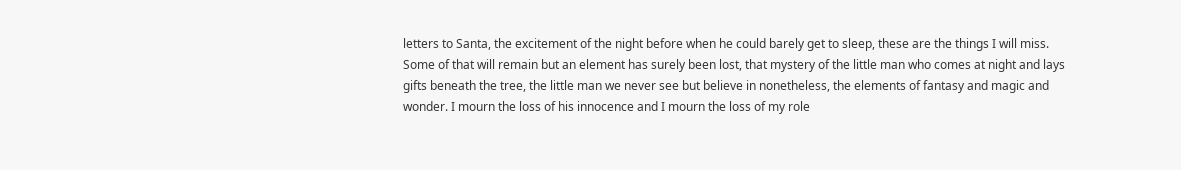letters to Santa, the excitement of the night before when he could barely get to sleep, these are the things I will miss. Some of that will remain but an element has surely been lost, that mystery of the little man who comes at night and lays gifts beneath the tree, the little man we never see but believe in nonetheless, the elements of fantasy and magic and wonder. I mourn the loss of his innocence and I mourn the loss of my role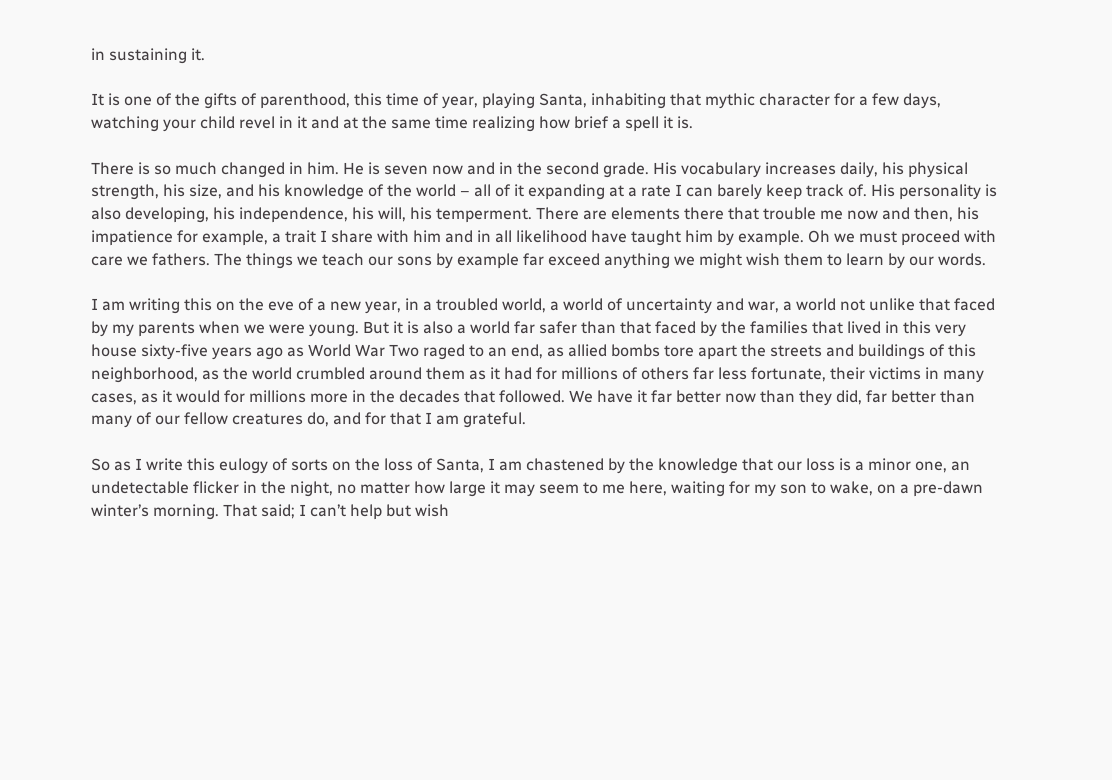in sustaining it.

It is one of the gifts of parenthood, this time of year, playing Santa, inhabiting that mythic character for a few days, watching your child revel in it and at the same time realizing how brief a spell it is.

There is so much changed in him. He is seven now and in the second grade. His vocabulary increases daily, his physical strength, his size, and his knowledge of the world – all of it expanding at a rate I can barely keep track of. His personality is also developing, his independence, his will, his temperment. There are elements there that trouble me now and then, his impatience for example, a trait I share with him and in all likelihood have taught him by example. Oh we must proceed with care we fathers. The things we teach our sons by example far exceed anything we might wish them to learn by our words.

I am writing this on the eve of a new year, in a troubled world, a world of uncertainty and war, a world not unlike that faced by my parents when we were young. But it is also a world far safer than that faced by the families that lived in this very house sixty-five years ago as World War Two raged to an end, as allied bombs tore apart the streets and buildings of this neighborhood, as the world crumbled around them as it had for millions of others far less fortunate, their victims in many cases, as it would for millions more in the decades that followed. We have it far better now than they did, far better than many of our fellow creatures do, and for that I am grateful.

So as I write this eulogy of sorts on the loss of Santa, I am chastened by the knowledge that our loss is a minor one, an undetectable flicker in the night, no matter how large it may seem to me here, waiting for my son to wake, on a pre-dawn winter’s morning. That said; I can’t help but wish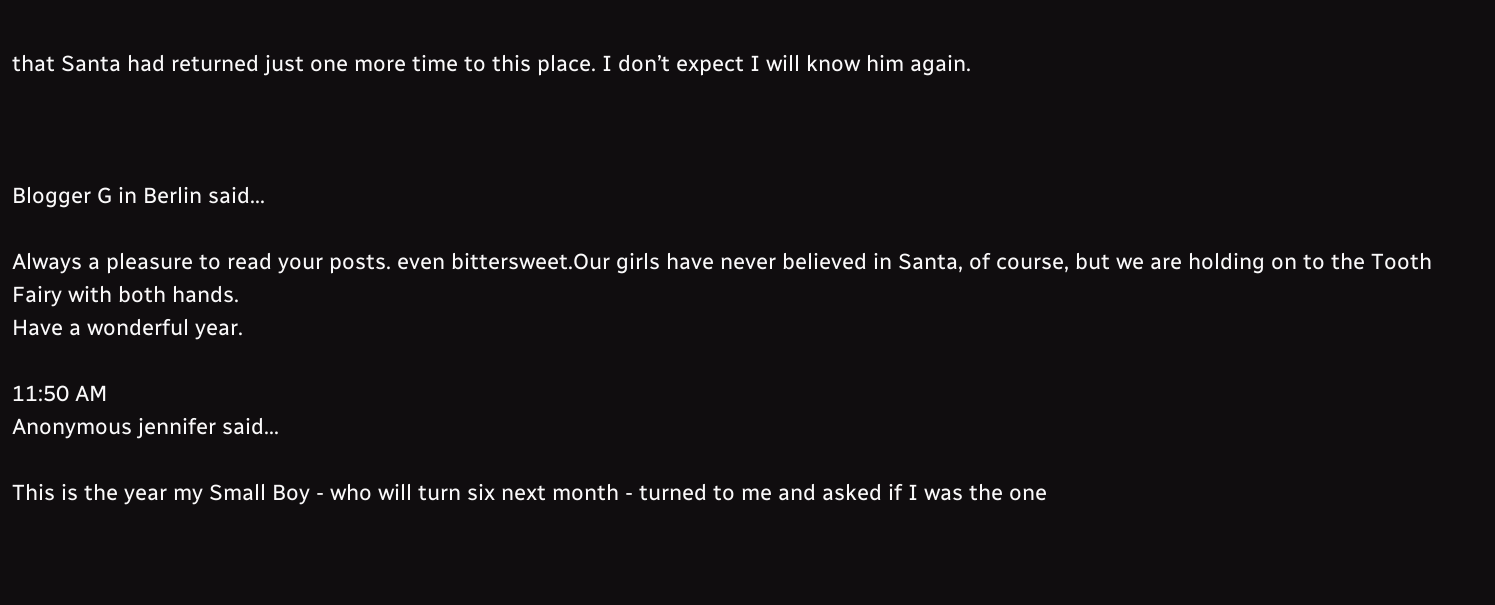that Santa had returned just one more time to this place. I don’t expect I will know him again.



Blogger G in Berlin said...

Always a pleasure to read your posts. even bittersweet.Our girls have never believed in Santa, of course, but we are holding on to the Tooth Fairy with both hands.
Have a wonderful year.

11:50 AM
Anonymous jennifer said...

This is the year my Small Boy - who will turn six next month - turned to me and asked if I was the one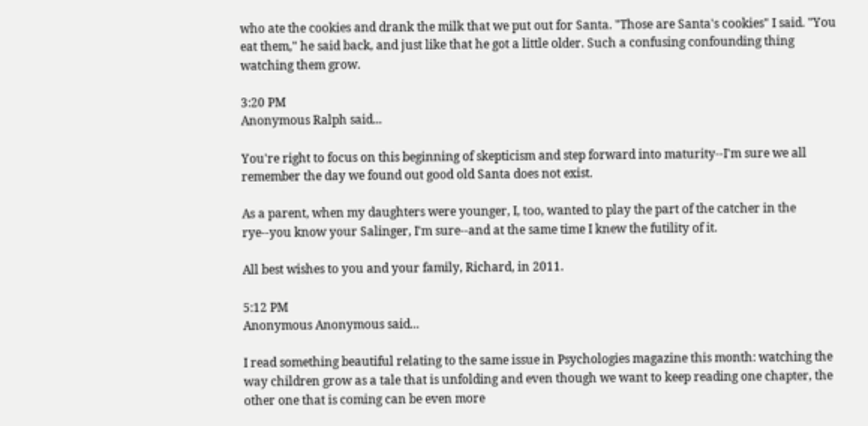who ate the cookies and drank the milk that we put out for Santa. "Those are Santa's cookies" I said. "You eat them," he said back, and just like that he got a little older. Such a confusing confounding thing watching them grow.

3:20 PM
Anonymous Ralph said...

You're right to focus on this beginning of skepticism and step forward into maturity--I'm sure we all remember the day we found out good old Santa does not exist.

As a parent, when my daughters were younger, I, too, wanted to play the part of the catcher in the rye--you know your Salinger, I'm sure--and at the same time I knew the futility of it.

All best wishes to you and your family, Richard, in 2011.

5:12 PM
Anonymous Anonymous said...

I read something beautiful relating to the same issue in Psychologies magazine this month: watching the way children grow as a tale that is unfolding and even though we want to keep reading one chapter, the other one that is coming can be even more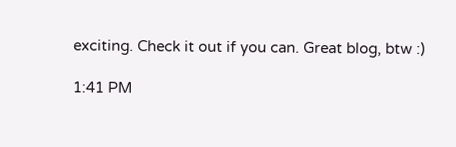exciting. Check it out if you can. Great blog, btw :)

1:41 PM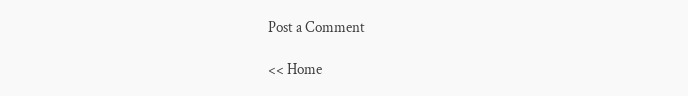Post a Comment

<< Home